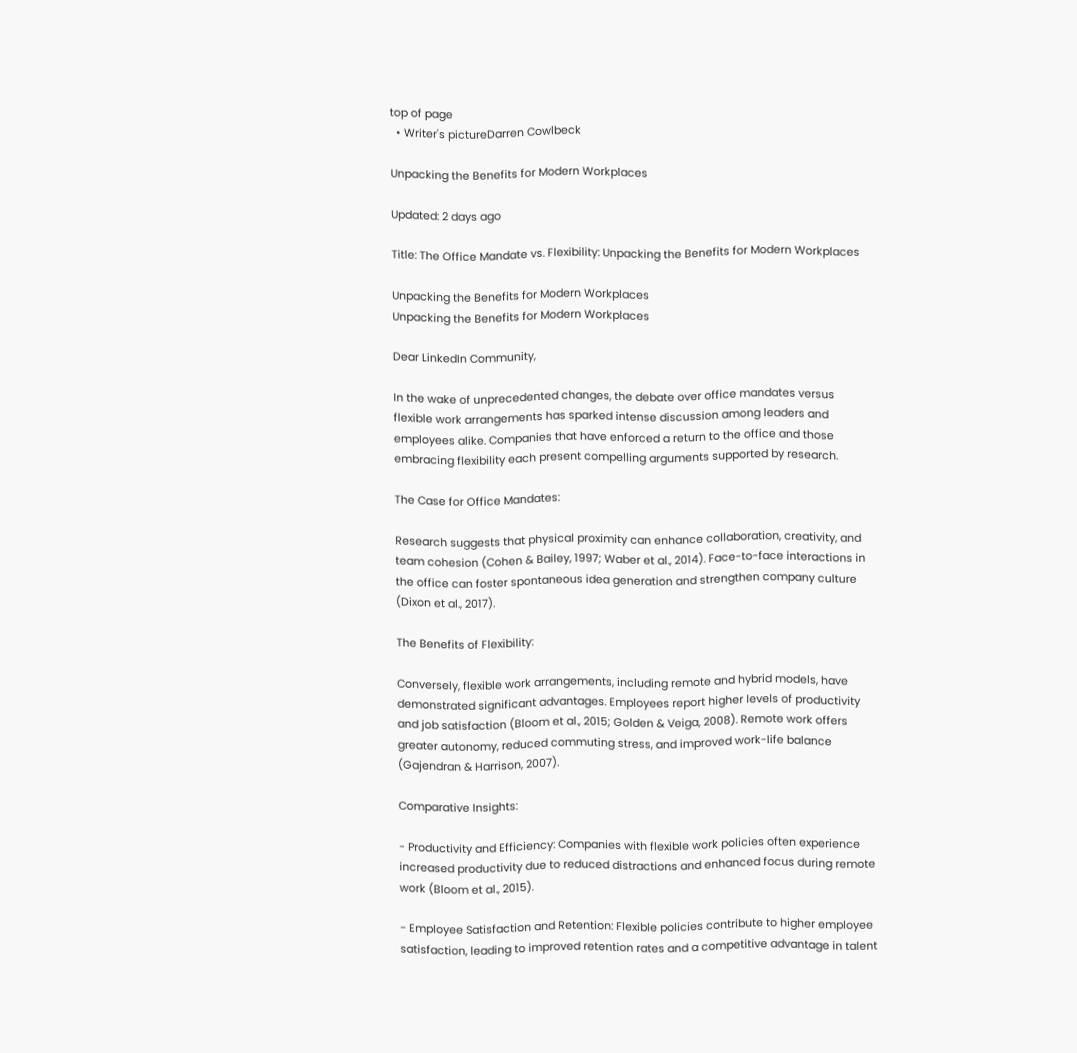top of page
  • Writer's pictureDarren Cowlbeck

Unpacking the Benefits for Modern Workplaces

Updated: 2 days ago

Title: The Office Mandate vs. Flexibility: Unpacking the Benefits for Modern Workplaces

Unpacking the Benefits for Modern Workplaces
Unpacking the Benefits for Modern Workplaces

Dear LinkedIn Community,

In the wake of unprecedented changes, the debate over office mandates versus flexible work arrangements has sparked intense discussion among leaders and employees alike. Companies that have enforced a return to the office and those embracing flexibility each present compelling arguments supported by research.

The Case for Office Mandates:

Research suggests that physical proximity can enhance collaboration, creativity, and team cohesion (Cohen & Bailey, 1997; Waber et al., 2014). Face-to-face interactions in the office can foster spontaneous idea generation and strengthen company culture (Dixon et al., 2017).

The Benefits of Flexibility:

Conversely, flexible work arrangements, including remote and hybrid models, have demonstrated significant advantages. Employees report higher levels of productivity and job satisfaction (Bloom et al., 2015; Golden & Veiga, 2008). Remote work offers greater autonomy, reduced commuting stress, and improved work-life balance (Gajendran & Harrison, 2007).

Comparative Insights:

- Productivity and Efficiency: Companies with flexible work policies often experience increased productivity due to reduced distractions and enhanced focus during remote work (Bloom et al., 2015).

- Employee Satisfaction and Retention: Flexible policies contribute to higher employee satisfaction, leading to improved retention rates and a competitive advantage in talent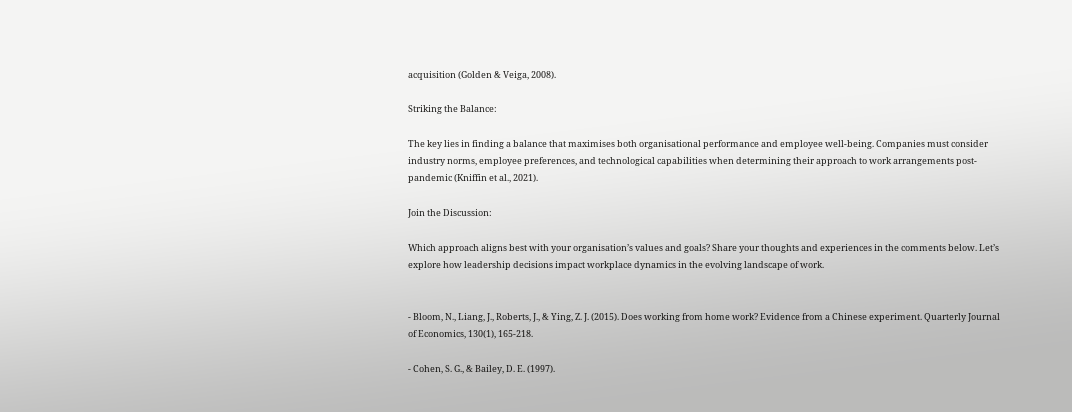acquisition (Golden & Veiga, 2008).

Striking the Balance:

The key lies in finding a balance that maximises both organisational performance and employee well-being. Companies must consider industry norms, employee preferences, and technological capabilities when determining their approach to work arrangements post-pandemic (Kniffin et al., 2021).

Join the Discussion:

Which approach aligns best with your organisation’s values and goals? Share your thoughts and experiences in the comments below. Let’s explore how leadership decisions impact workplace dynamics in the evolving landscape of work.


- Bloom, N., Liang, J., Roberts, J., & Ying, Z. J. (2015). Does working from home work? Evidence from a Chinese experiment. Quarterly Journal of Economics, 130(1), 165-218.

- Cohen, S. G., & Bailey, D. E. (1997).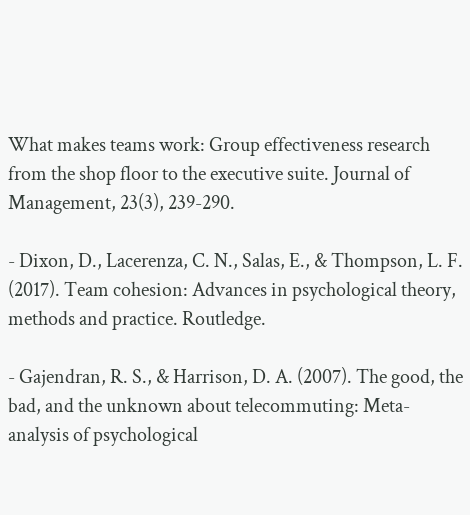What makes teams work: Group effectiveness research from the shop floor to the executive suite. Journal of Management, 23(3), 239-290.

- Dixon, D., Lacerenza, C. N., Salas, E., & Thompson, L. F. (2017). Team cohesion: Advances in psychological theory, methods and practice. Routledge.

- Gajendran, R. S., & Harrison, D. A. (2007). The good, the bad, and the unknown about telecommuting: Meta-analysis of psychological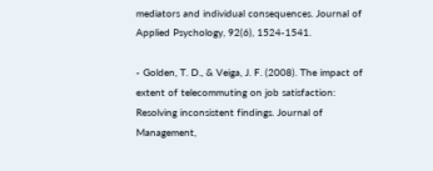mediators and individual consequences. Journal of Applied Psychology, 92(6), 1524-1541.

- Golden, T. D., & Veiga, J. F. (2008). The impact of extent of telecommuting on job satisfaction: Resolving inconsistent findings. Journal of Management,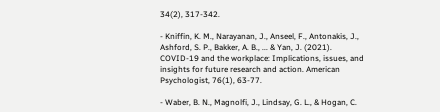34(2), 317-342.

- Kniffin, K. M., Narayanan, J., Anseel, F., Antonakis, J., Ashford, S. P., Bakker, A. B., ... & Yan, J. (2021). COVID-19 and the workplace: Implications, issues, and insights for future research and action. American Psychologist, 76(1), 63-77.

- Waber, B. N., Magnolfi, J., Lindsay, G. L., & Hogan, C.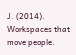J. (2014). Workspaces that move people.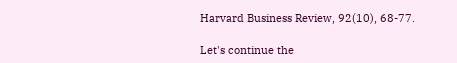Harvard Business Review, 92(10), 68-77.

Let's continue the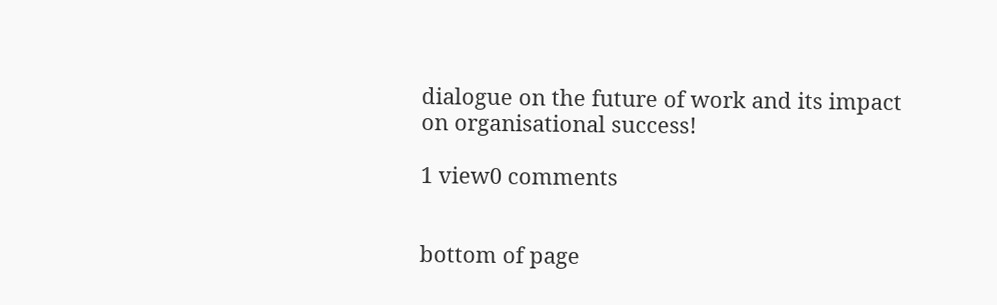dialogue on the future of work and its impact on organisational success!

1 view0 comments


bottom of page